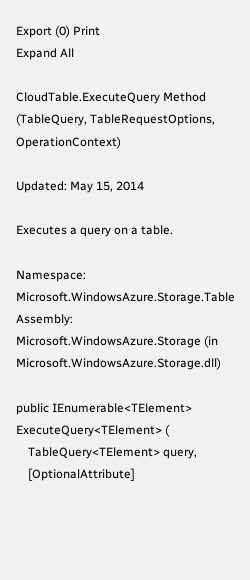Export (0) Print
Expand All

CloudTable.ExecuteQuery Method (TableQuery, TableRequestOptions, OperationContext)

Updated: May 15, 2014

Executes a query on a table.

Namespace: Microsoft.WindowsAzure.Storage.Table
Assembly: Microsoft.WindowsAzure.Storage (in Microsoft.WindowsAzure.Storage.dll)

public IEnumerable<TElement> ExecuteQuery<TElement> (
    TableQuery<TElement> query,
    [OptionalAttribute]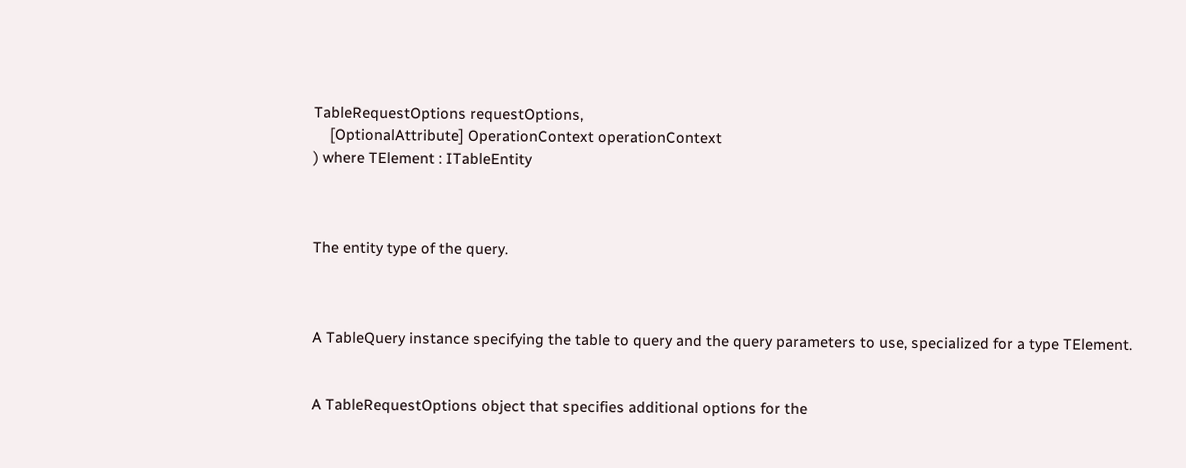TableRequestOptions requestOptions,
    [OptionalAttribute] OperationContext operationContext
) where TElement : ITableEntity



The entity type of the query.



A TableQuery instance specifying the table to query and the query parameters to use, specialized for a type TElement.


A TableRequestOptions object that specifies additional options for the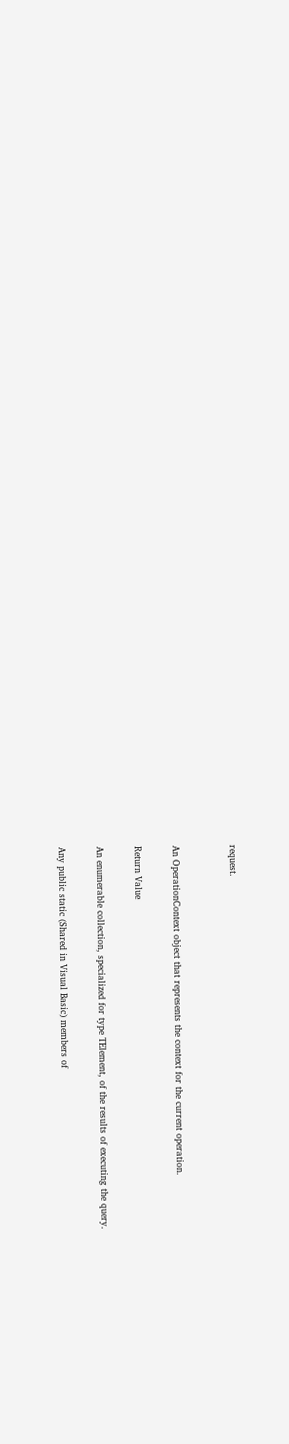request.


An OperationContext object that represents the context for the current operation.

Return Value

An enumerable collection, specialized for type TElement, of the results of executing the query.

Any public static (Shared in Visual Basic) members of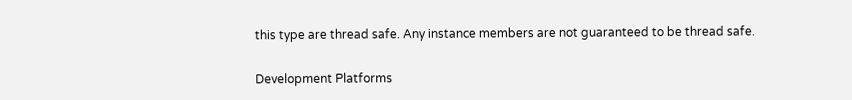this type are thread safe. Any instance members are not guaranteed to be thread safe.

Development Platforms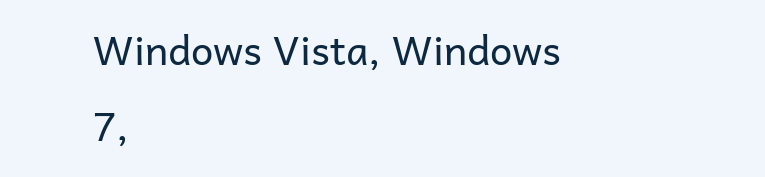Windows Vista, Windows 7,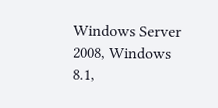Windows Server 2008, Windows 8.1,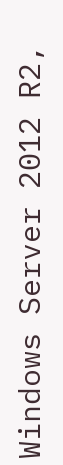Windows Server 2012 R2,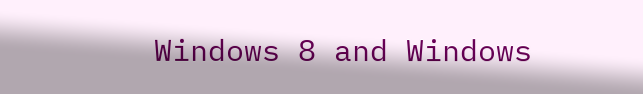Windows 8 and Windows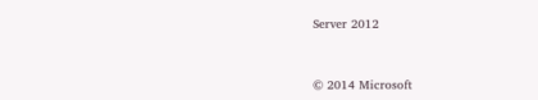Server 2012


© 2014 Microsoft